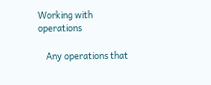Working with operations

    Any operations that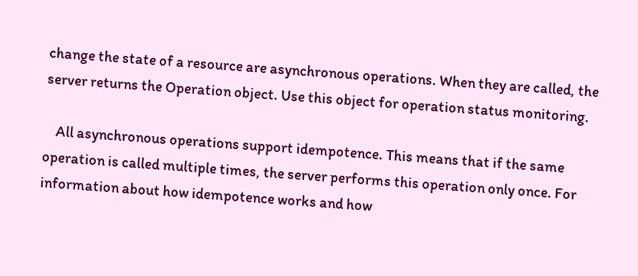change the state of a resource are asynchronous operations. When they are called, the server returns the Operation object. Use this object for operation status monitoring.

    All asynchronous operations support idempotence. This means that if the same operation is called multiple times, the server performs this operation only once. For information about how idempotence works and how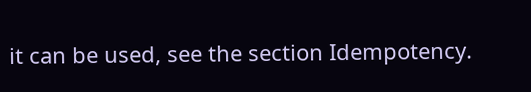it can be used, see the section Idempotency.